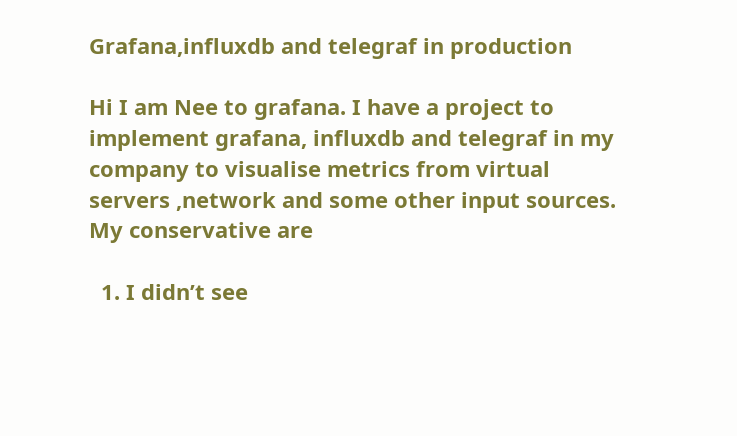Grafana,influxdb and telegraf in production

Hi I am Nee to grafana. I have a project to implement grafana, influxdb and telegraf in my company to visualise metrics from virtual servers ,network and some other input sources. My conservative are

  1. I didn’t see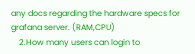any docs regarding the hardware specs for grafana server. (RAM,CPU)
    2.How many users can login to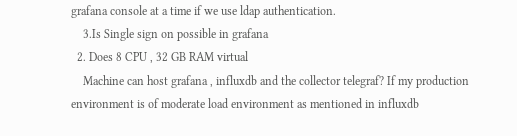grafana console at a time if we use ldap authentication.
    3.Is Single sign on possible in grafana
  2. Does 8 CPU , 32 GB RAM virtual
    Machine can host grafana , influxdb and the collector telegraf? If my production environment is of moderate load environment as mentioned in influxdb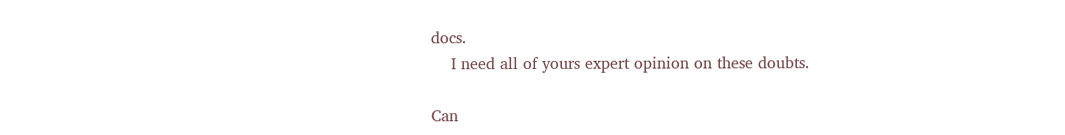docs.
    I need all of yours expert opinion on these doubts.

Can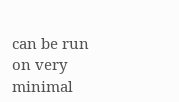can be run on very minimal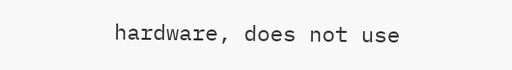hardware, does not use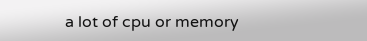a lot of cpu or memory